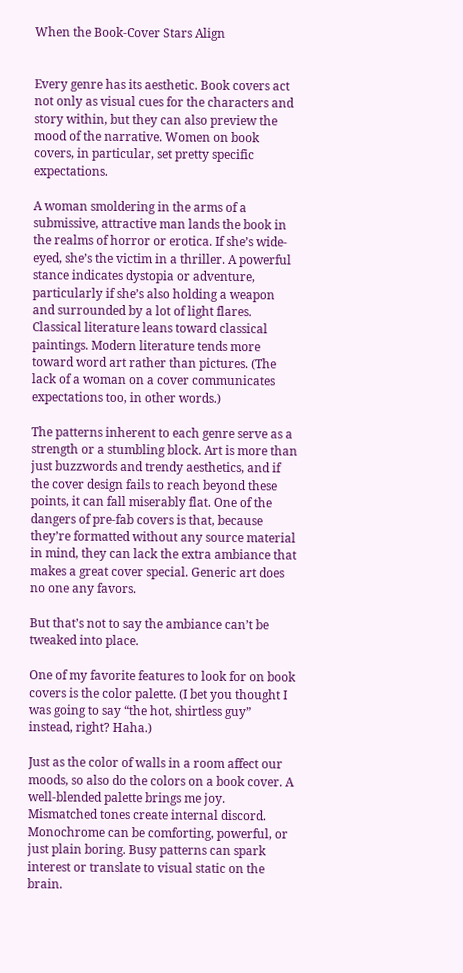When the Book-Cover Stars Align


Every genre has its aesthetic. Book covers act not only as visual cues for the characters and story within, but they can also preview the mood of the narrative. Women on book covers, in particular, set pretty specific expectations.

A woman smoldering in the arms of a submissive, attractive man lands the book in the realms of horror or erotica. If she’s wide-eyed, she’s the victim in a thriller. A powerful stance indicates dystopia or adventure, particularly if she’s also holding a weapon and surrounded by a lot of light flares. Classical literature leans toward classical paintings. Modern literature tends more toward word art rather than pictures. (The lack of a woman on a cover communicates expectations too, in other words.)

The patterns inherent to each genre serve as a strength or a stumbling block. Art is more than just buzzwords and trendy aesthetics, and if the cover design fails to reach beyond these points, it can fall miserably flat. One of the dangers of pre-fab covers is that, because they’re formatted without any source material in mind, they can lack the extra ambiance that makes a great cover special. Generic art does no one any favors.

But that’s not to say the ambiance can’t be tweaked into place.

One of my favorite features to look for on book covers is the color palette. (I bet you thought I was going to say “the hot, shirtless guy” instead, right? Haha.)

Just as the color of walls in a room affect our moods, so also do the colors on a book cover. A well-blended palette brings me joy. Mismatched tones create internal discord. Monochrome can be comforting, powerful, or just plain boring. Busy patterns can spark interest or translate to visual static on the brain.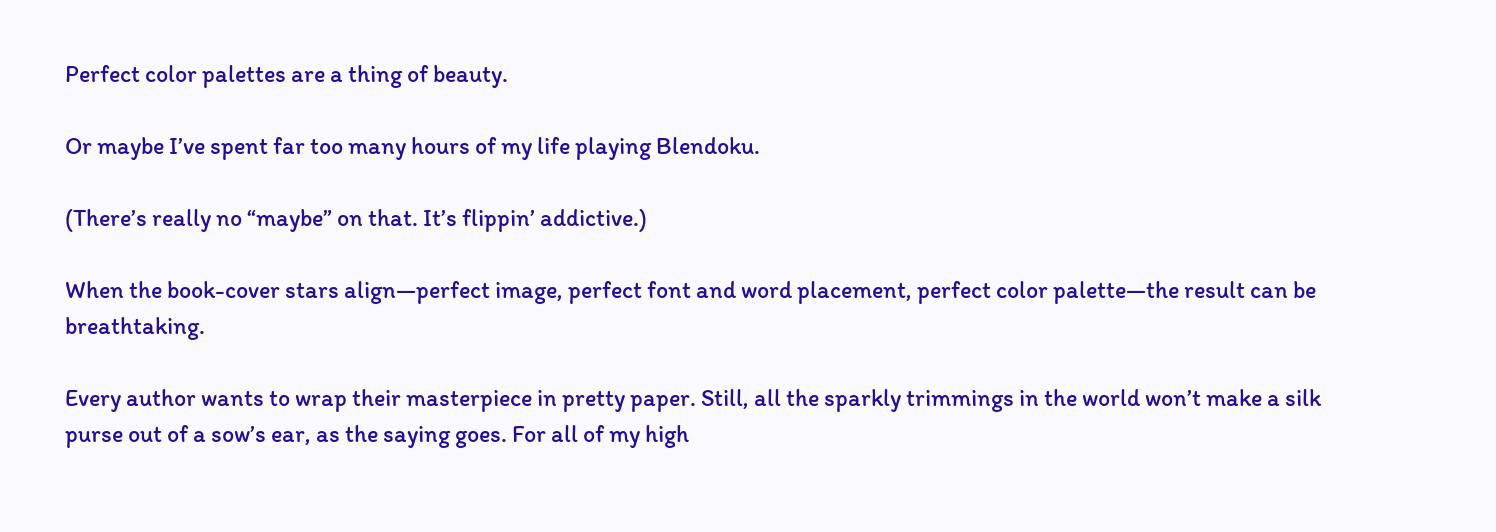Perfect color palettes are a thing of beauty.

Or maybe I’ve spent far too many hours of my life playing Blendoku.

(There’s really no “maybe” on that. It’s flippin’ addictive.)

When the book-cover stars align—perfect image, perfect font and word placement, perfect color palette—the result can be breathtaking.

Every author wants to wrap their masterpiece in pretty paper. Still, all the sparkly trimmings in the world won’t make a silk purse out of a sow’s ear, as the saying goes. For all of my high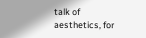talk of aesthetics, for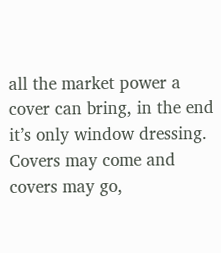all the market power a cover can bring, in the end it’s only window dressing. Covers may come and covers may go,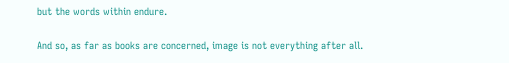but the words within endure.

And so, as far as books are concerned, image is not everything after all.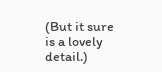(But it sure is a lovely detail.)